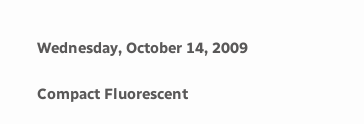Wednesday, October 14, 2009

Compact Fluorescent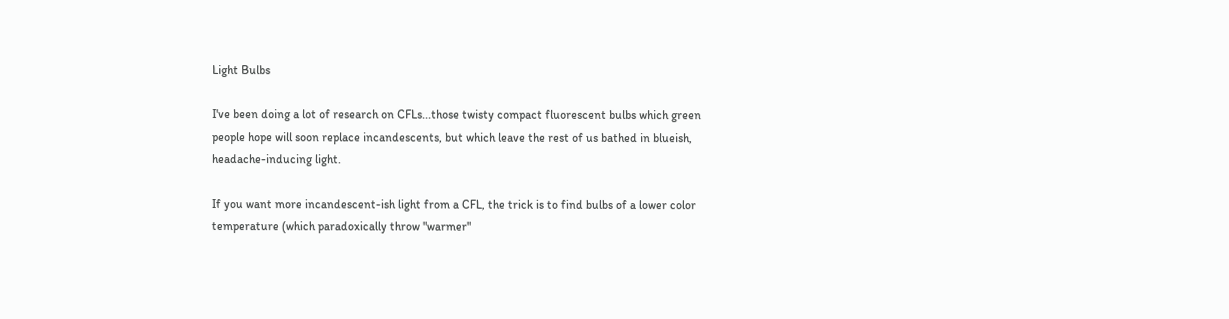Light Bulbs

I've been doing a lot of research on CFLs...those twisty compact fluorescent bulbs which green people hope will soon replace incandescents, but which leave the rest of us bathed in blueish, headache-inducing light.

If you want more incandescent-ish light from a CFL, the trick is to find bulbs of a lower color temperature (which paradoxically throw "warmer"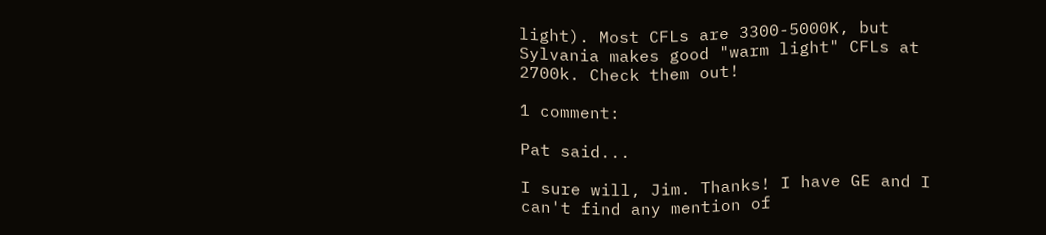light). Most CFLs are 3300-5000K, but Sylvania makes good "warm light" CFLs at 2700k. Check them out!

1 comment:

Pat said...

I sure will, Jim. Thanks! I have GE and I can't find any mention of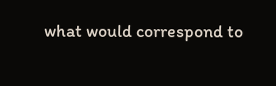what would correspond to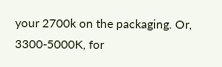your 2700k on the packaging. Or, 3300-5000K, for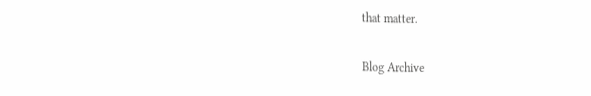that matter.

Blog Archive